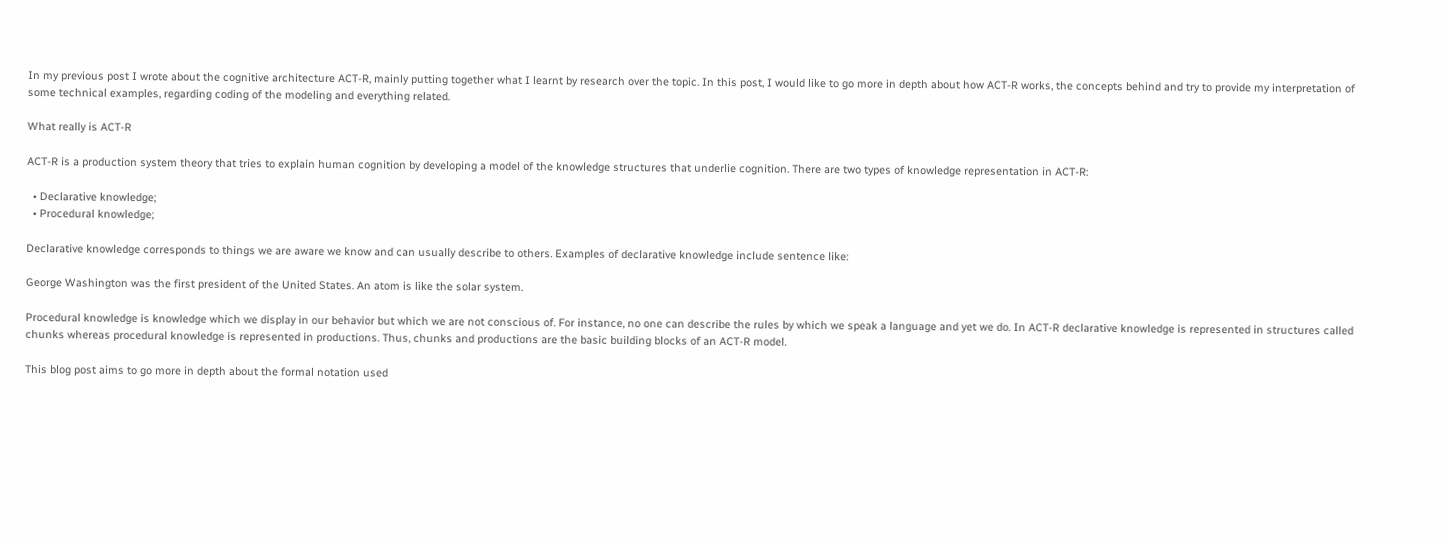In my previous post I wrote about the cognitive architecture ACT-R, mainly putting together what I learnt by research over the topic. In this post, I would like to go more in depth about how ACT-R works, the concepts behind and try to provide my interpretation of some technical examples, regarding coding of the modeling and everything related.

What really is ACT-R

ACT-R is a production system theory that tries to explain human cognition by developing a model of the knowledge structures that underlie cognition. There are two types of knowledge representation in ACT-R:

  • Declarative knowledge;
  • Procedural knowledge;

Declarative knowledge corresponds to things we are aware we know and can usually describe to others. Examples of declarative knowledge include sentence like:

George Washington was the first president of the United States. An atom is like the solar system.

Procedural knowledge is knowledge which we display in our behavior but which we are not conscious of. For instance, no one can describe the rules by which we speak a language and yet we do. In ACT-R declarative knowledge is represented in structures called chunks whereas procedural knowledge is represented in productions. Thus, chunks and productions are the basic building blocks of an ACT-R model.

This blog post aims to go more in depth about the formal notation used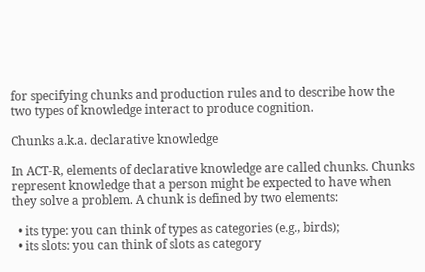for specifying chunks and production rules and to describe how the two types of knowledge interact to produce cognition.

Chunks a.k.a. declarative knowledge

In ACT-R, elements of declarative knowledge are called chunks. Chunks represent knowledge that a person might be expected to have when they solve a problem. A chunk is defined by two elements:

  • its type: you can think of types as categories (e.g., birds);
  • its slots: you can think of slots as category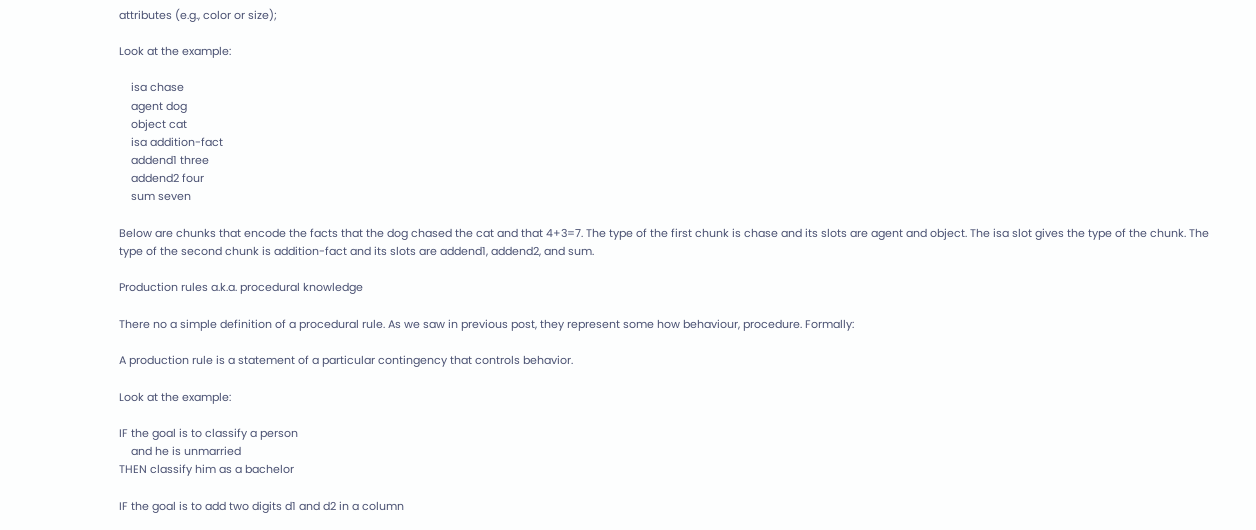attributes (e.g., color or size);

Look at the example:

    isa chase
    agent dog
    object cat
    isa addition-fact
    addend1 three
    addend2 four
    sum seven

Below are chunks that encode the facts that the dog chased the cat and that 4+3=7. The type of the first chunk is chase and its slots are agent and object. The isa slot gives the type of the chunk. The type of the second chunk is addition-fact and its slots are addend1, addend2, and sum.

Production rules a.k.a. procedural knowledge

There no a simple definition of a procedural rule. As we saw in previous post, they represent some how behaviour, procedure. Formally:

A production rule is a statement of a particular contingency that controls behavior.

Look at the example:

IF the goal is to classify a person
    and he is unmarried
THEN classify him as a bachelor

IF the goal is to add two digits d1 and d2 in a column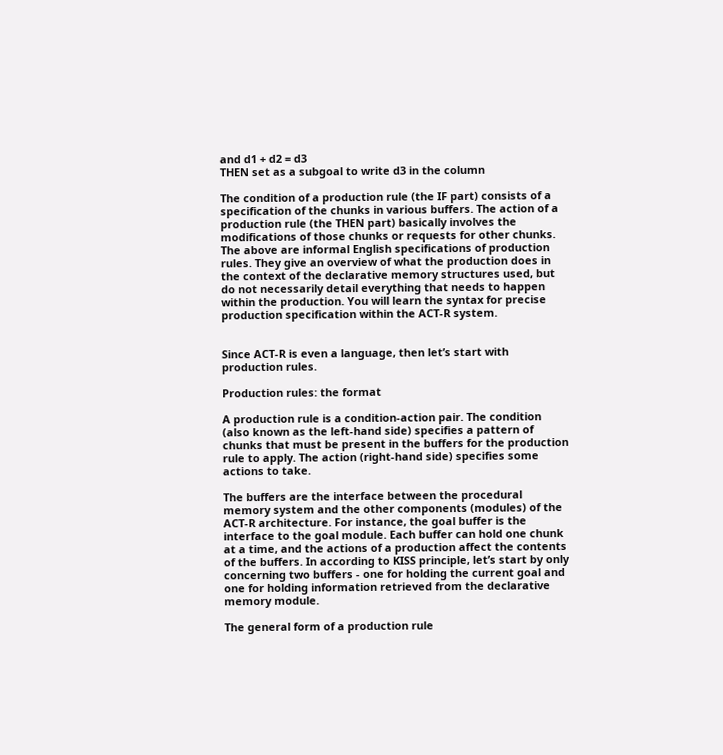and d1 + d2 = d3
THEN set as a subgoal to write d3 in the column

The condition of a production rule (the IF part) consists of a specification of the chunks in various buffers. The action of a production rule (the THEN part) basically involves the modifications of those chunks or requests for other chunks. The above are informal English specifications of production rules. They give an overview of what the production does in the context of the declarative memory structures used, but do not necessarily detail everything that needs to happen within the production. You will learn the syntax for precise production specification within the ACT-R system.


Since ACT-R is even a language, then let’s start with production rules.

Production rules: the format

A production rule is a condition-action pair. The condition (also known as the left-hand side) specifies a pattern of chunks that must be present in the buffers for the production rule to apply. The action (right-hand side) specifies some actions to take.

The buffers are the interface between the procedural memory system and the other components (modules) of the ACT-R architecture. For instance, the goal buffer is the interface to the goal module. Each buffer can hold one chunk at a time, and the actions of a production affect the contents of the buffers. In according to KISS principle, let’s start by only concerning two buffers - one for holding the current goal and one for holding information retrieved from the declarative memory module.

The general form of a production rule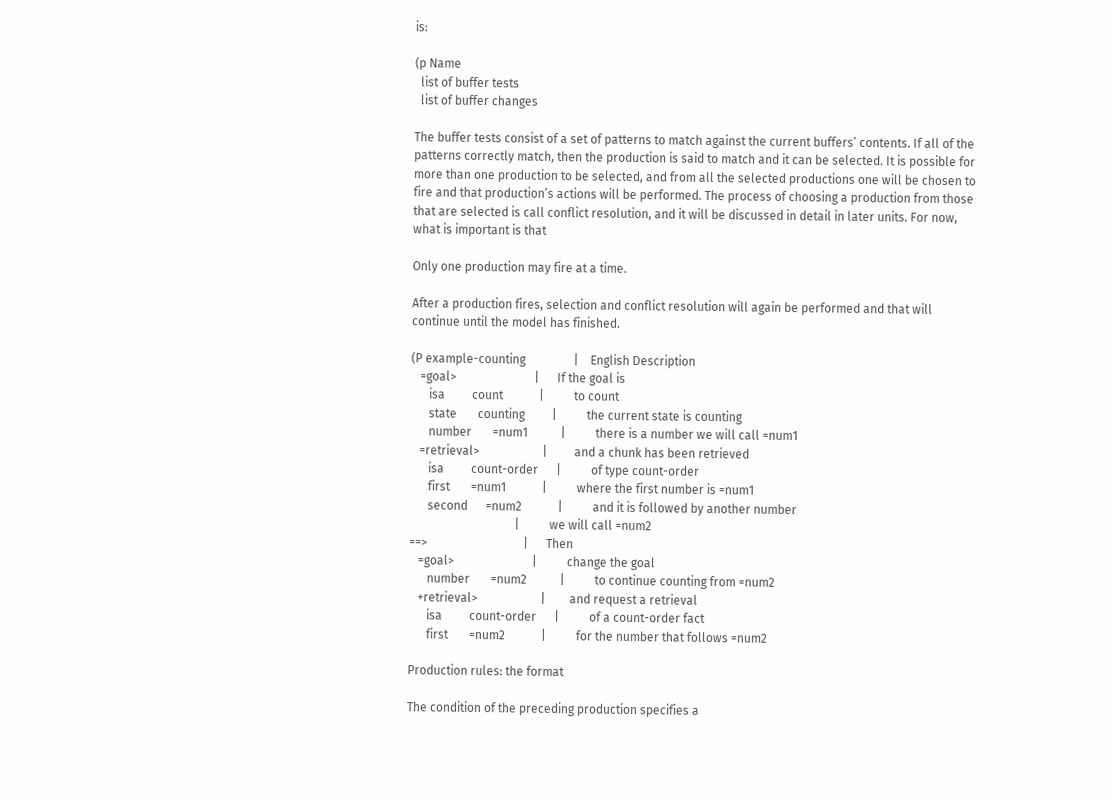is:

(p Name
  list of buffer tests
  list of buffer changes

The buffer tests consist of a set of patterns to match against the current buffers’ contents. If all of the patterns correctly match, then the production is said to match and it can be selected. It is possible for more than one production to be selected, and from all the selected productions one will be chosen to fire and that production’s actions will be performed. The process of choosing a production from those that are selected is call conflict resolution, and it will be discussed in detail in later units. For now, what is important is that

Only one production may fire at a time.

After a production fires, selection and conflict resolution will again be performed and that will continue until the model has finished.

(P example-counting                |    English Description
   =goal>                          |      If the goal is
      isa         count            |          to count
      state       counting         |          the current state is counting
      number       =num1           |          there is a number we will call =num1
   =retrieval>                     |         and a chunk has been retrieved
      isa         count-order      |          of type count-order
      first       =num1            |          where the first number is =num1
      second      =num2            |          and it is followed by another number
                                   |          we will call =num2
==>                                |      Then
   =goal>                          |          change the goal
      number       =num2           |          to continue counting from =num2
   +retrieval>                     |        and request a retrieval
      isa         count-order      |          of a count-order fact
      first       =num2            |          for the number that follows =num2

Production rules: the format

The condition of the preceding production specifies a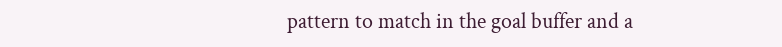pattern to match in the goal buffer and a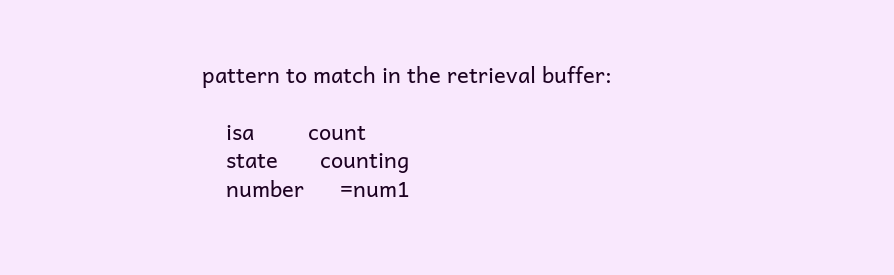pattern to match in the retrieval buffer:

    isa         count
    state       counting
    number      =num1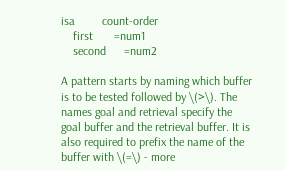isa         count-order
    first       =num1
    second      =num2

A pattern starts by naming which buffer is to be tested followed by \(>\). The names goal and retrieval specify the goal buffer and the retrieval buffer. It is also required to prefix the name of the buffer with \(=\) - more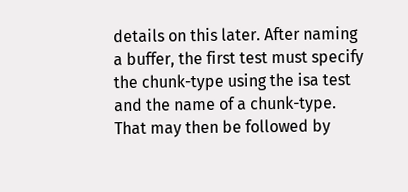details on this later. After naming a buffer, the first test must specify the chunk-type using the isa test and the name of a chunk-type. That may then be followed by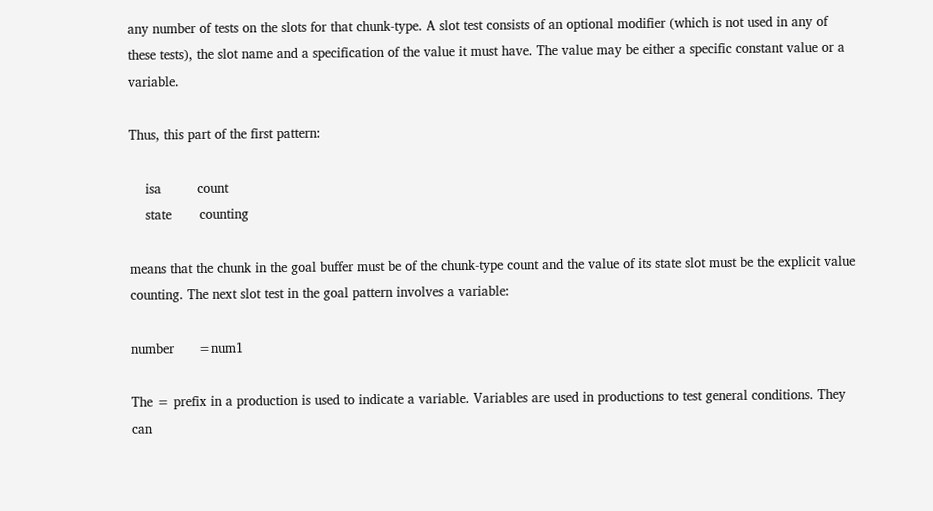any number of tests on the slots for that chunk-type. A slot test consists of an optional modifier (which is not used in any of these tests), the slot name and a specification of the value it must have. The value may be either a specific constant value or a variable.

Thus, this part of the first pattern:

    isa         count
    state       counting

means that the chunk in the goal buffer must be of the chunk-type count and the value of its state slot must be the explicit value counting. The next slot test in the goal pattern involves a variable:

number      =num1

The = prefix in a production is used to indicate a variable. Variables are used in productions to test general conditions. They can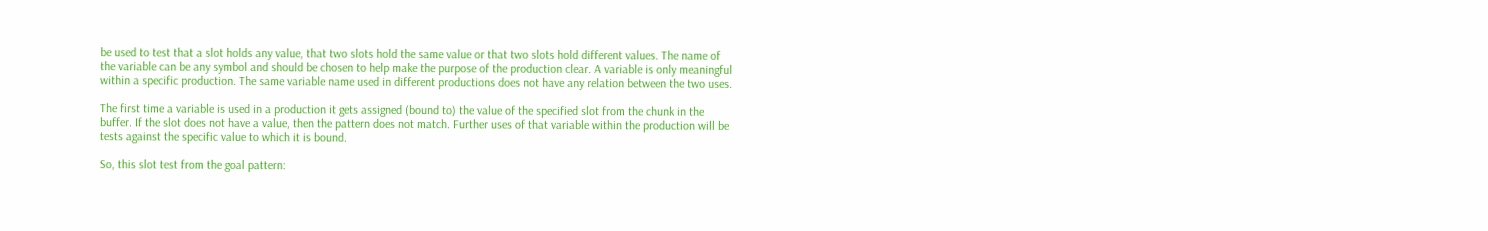be used to test that a slot holds any value, that two slots hold the same value or that two slots hold different values. The name of the variable can be any symbol and should be chosen to help make the purpose of the production clear. A variable is only meaningful within a specific production. The same variable name used in different productions does not have any relation between the two uses.

The first time a variable is used in a production it gets assigned (bound to) the value of the specified slot from the chunk in the buffer. If the slot does not have a value, then the pattern does not match. Further uses of that variable within the production will be tests against the specific value to which it is bound.

So, this slot test from the goal pattern: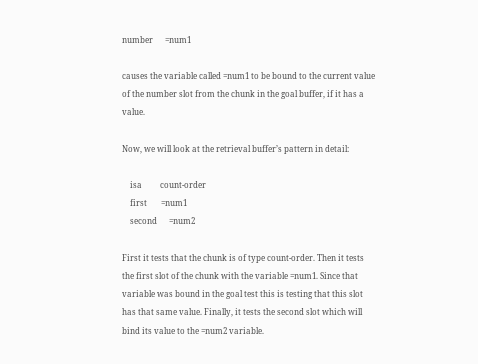number      =num1

causes the variable called =num1 to be bound to the current value of the number slot from the chunk in the goal buffer, if it has a value.

Now, we will look at the retrieval buffer’s pattern in detail:

    isa         count-order
    first       =num1
    second      =num2

First it tests that the chunk is of type count-order. Then it tests the first slot of the chunk with the variable =num1. Since that variable was bound in the goal test this is testing that this slot has that same value. Finally, it tests the second slot which will bind its value to the =num2 variable.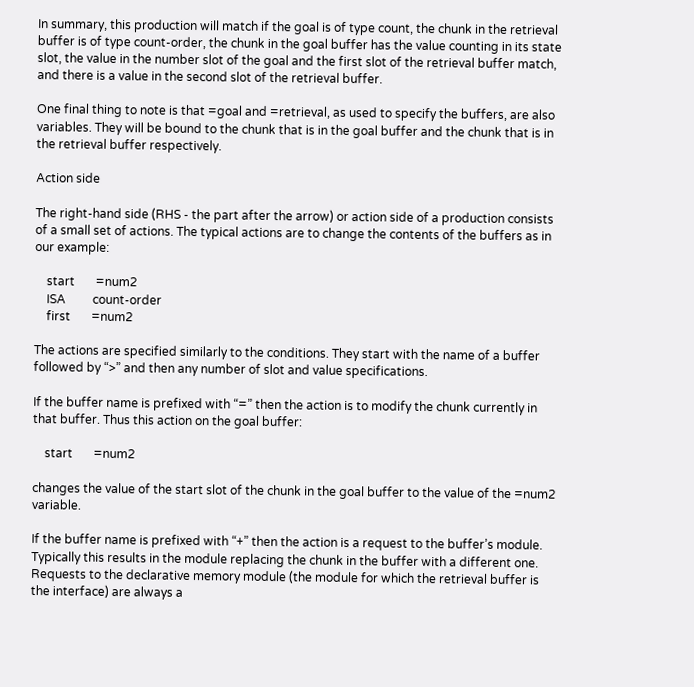In summary, this production will match if the goal is of type count, the chunk in the retrieval buffer is of type count-order, the chunk in the goal buffer has the value counting in its state slot, the value in the number slot of the goal and the first slot of the retrieval buffer match, and there is a value in the second slot of the retrieval buffer.

One final thing to note is that =goal and =retrieval, as used to specify the buffers, are also variables. They will be bound to the chunk that is in the goal buffer and the chunk that is in the retrieval buffer respectively.

Action side

The right-hand side (RHS - the part after the arrow) or action side of a production consists of a small set of actions. The typical actions are to change the contents of the buffers as in our example:

    start       =num2
    ISA         count-order
    first       =num2

The actions are specified similarly to the conditions. They start with the name of a buffer followed by “>” and then any number of slot and value specifications.

If the buffer name is prefixed with “=” then the action is to modify the chunk currently in that buffer. Thus this action on the goal buffer:

    start       =num2

changes the value of the start slot of the chunk in the goal buffer to the value of the =num2 variable.

If the buffer name is prefixed with “+” then the action is a request to the buffer’s module. Typically this results in the module replacing the chunk in the buffer with a different one. Requests to the declarative memory module (the module for which the retrieval buffer is the interface) are always a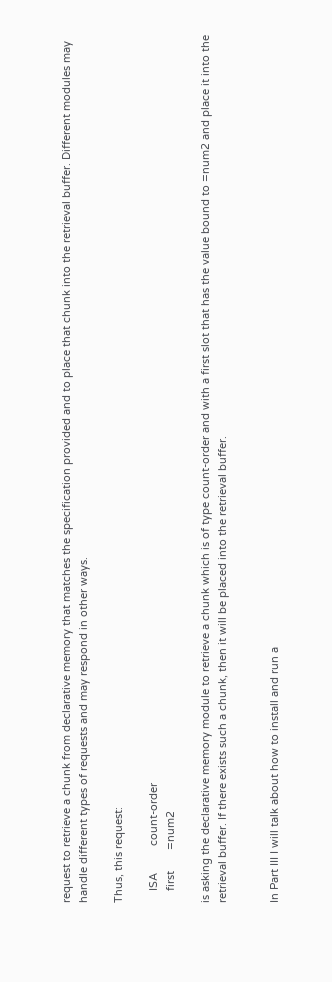request to retrieve a chunk from declarative memory that matches the specification provided and to place that chunk into the retrieval buffer. Different modules may handle different types of requests and may respond in other ways.

Thus, this request:

    ISA         count-order
    first       =num2

is asking the declarative memory module to retrieve a chunk which is of type count-order and with a first slot that has the value bound to =num2 and place it into the retrieval buffer. If there exists such a chunk, then it will be placed into the retrieval buffer.


In Part III I will talk about how to install and run a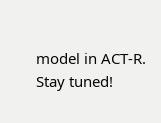model in ACT-R. Stay tuned!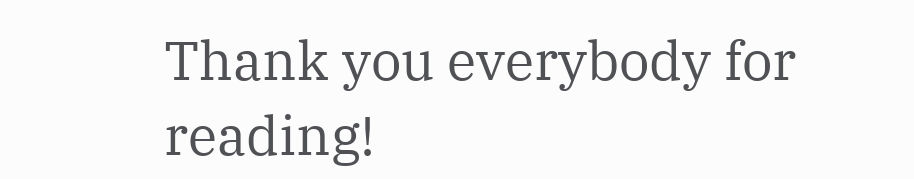Thank you everybody for reading!